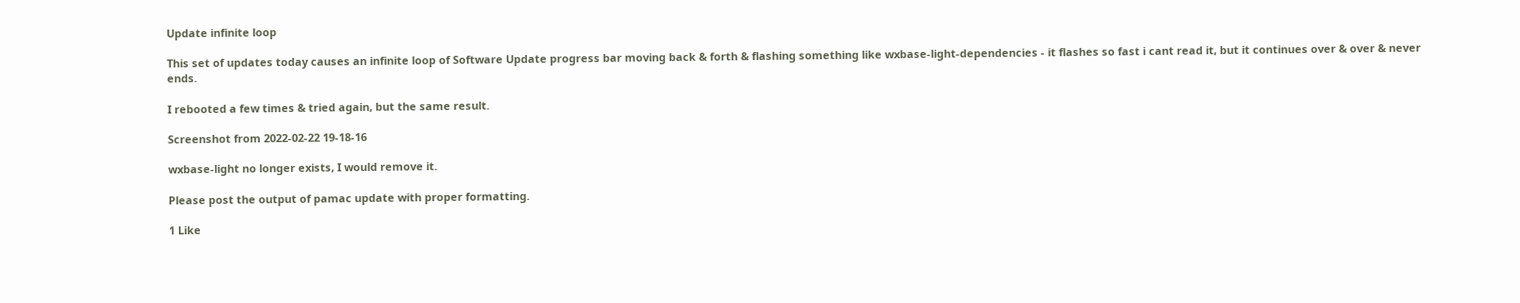Update infinite loop

This set of updates today causes an infinite loop of Software Update progress bar moving back & forth & flashing something like wxbase-light-dependencies - it flashes so fast i cant read it, but it continues over & over & never ends.

I rebooted a few times & tried again, but the same result.

Screenshot from 2022-02-22 19-18-16

wxbase-light no longer exists, I would remove it.

Please post the output of pamac update with proper formatting.

1 Like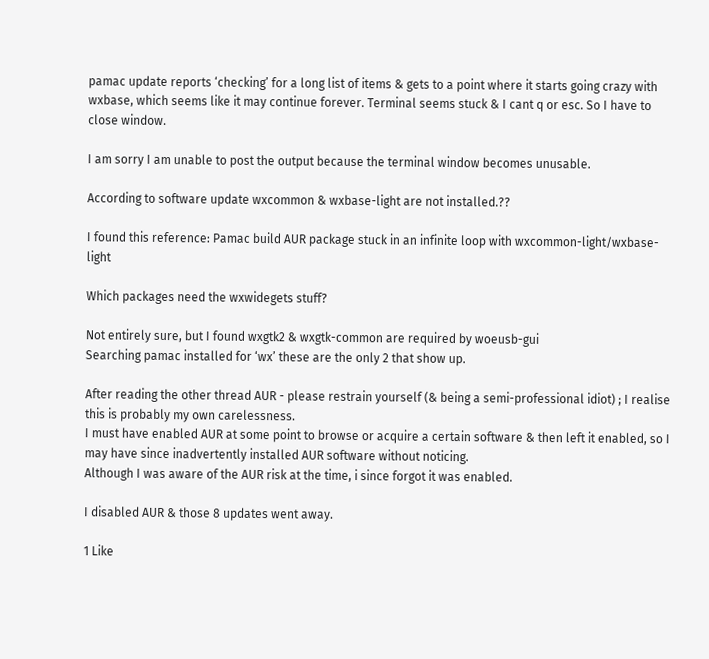pamac update reports ‘checking’ for a long list of items & gets to a point where it starts going crazy with wxbase, which seems like it may continue forever. Terminal seems stuck & I cant q or esc. So I have to close window.

I am sorry I am unable to post the output because the terminal window becomes unusable.

According to software update wxcommon & wxbase-light are not installed.??

I found this reference: Pamac build AUR package stuck in an infinite loop with wxcommon-light/wxbase-light

Which packages need the wxwidegets stuff?

Not entirely sure, but I found wxgtk2 & wxgtk-common are required by woeusb-gui
Searching pamac installed for ‘wx’ these are the only 2 that show up.

After reading the other thread AUR - please restrain yourself (& being a semi-professional idiot) ; I realise this is probably my own carelessness.
I must have enabled AUR at some point to browse or acquire a certain software & then left it enabled, so I may have since inadvertently installed AUR software without noticing.
Although I was aware of the AUR risk at the time, i since forgot it was enabled.

I disabled AUR & those 8 updates went away.

1 Like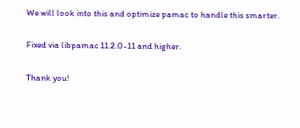We will look into this and optimize pamac to handle this smarter.


Fixed via libpamac 11.2.0-11 and higher.


Thank you!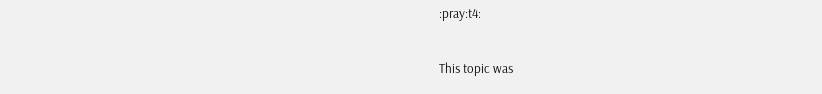:pray:t4:

This topic was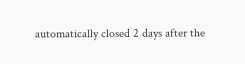automatically closed 2 days after the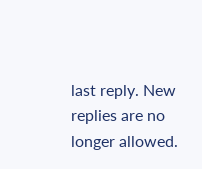last reply. New replies are no longer allowed.